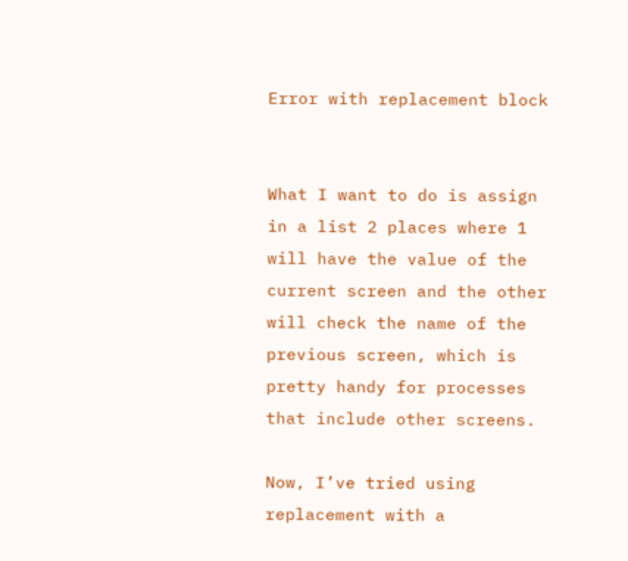Error with replacement block


What I want to do is assign in a list 2 places where 1 will have the value of the current screen and the other will check the name of the previous screen, which is pretty handy for processes that include other screens.

Now, I’ve tried using replacement with a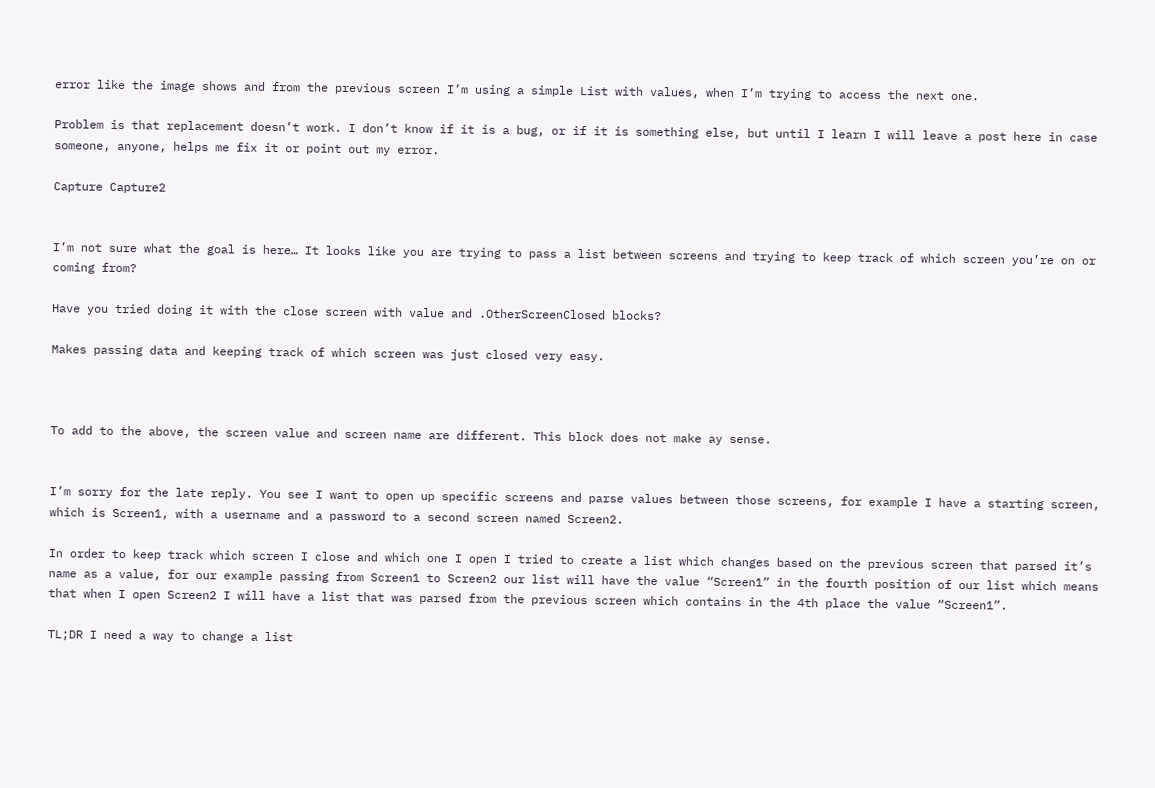error like the image shows and from the previous screen I’m using a simple List with values, when I’m trying to access the next one.

Problem is that replacement doesn’t work. I don’t know if it is a bug, or if it is something else, but until I learn I will leave a post here in case someone, anyone, helps me fix it or point out my error.

Capture Capture2


I’m not sure what the goal is here… It looks like you are trying to pass a list between screens and trying to keep track of which screen you’re on or coming from?

Have you tried doing it with the close screen with value and .OtherScreenClosed blocks?

Makes passing data and keeping track of which screen was just closed very easy.



To add to the above, the screen value and screen name are different. This block does not make ay sense.


I’m sorry for the late reply. You see I want to open up specific screens and parse values between those screens, for example I have a starting screen, which is Screen1, with a username and a password to a second screen named Screen2.

In order to keep track which screen I close and which one I open I tried to create a list which changes based on the previous screen that parsed it’s name as a value, for our example passing from Screen1 to Screen2 our list will have the value “Screen1” in the fourth position of our list which means that when I open Screen2 I will have a list that was parsed from the previous screen which contains in the 4th place the value “Screen1”.

TL;DR I need a way to change a list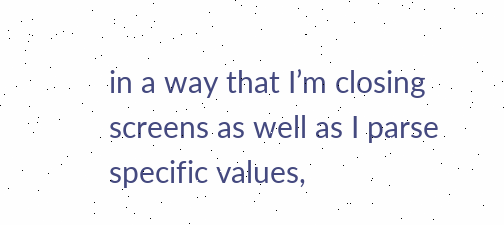in a way that I’m closing screens as well as I parse specific values,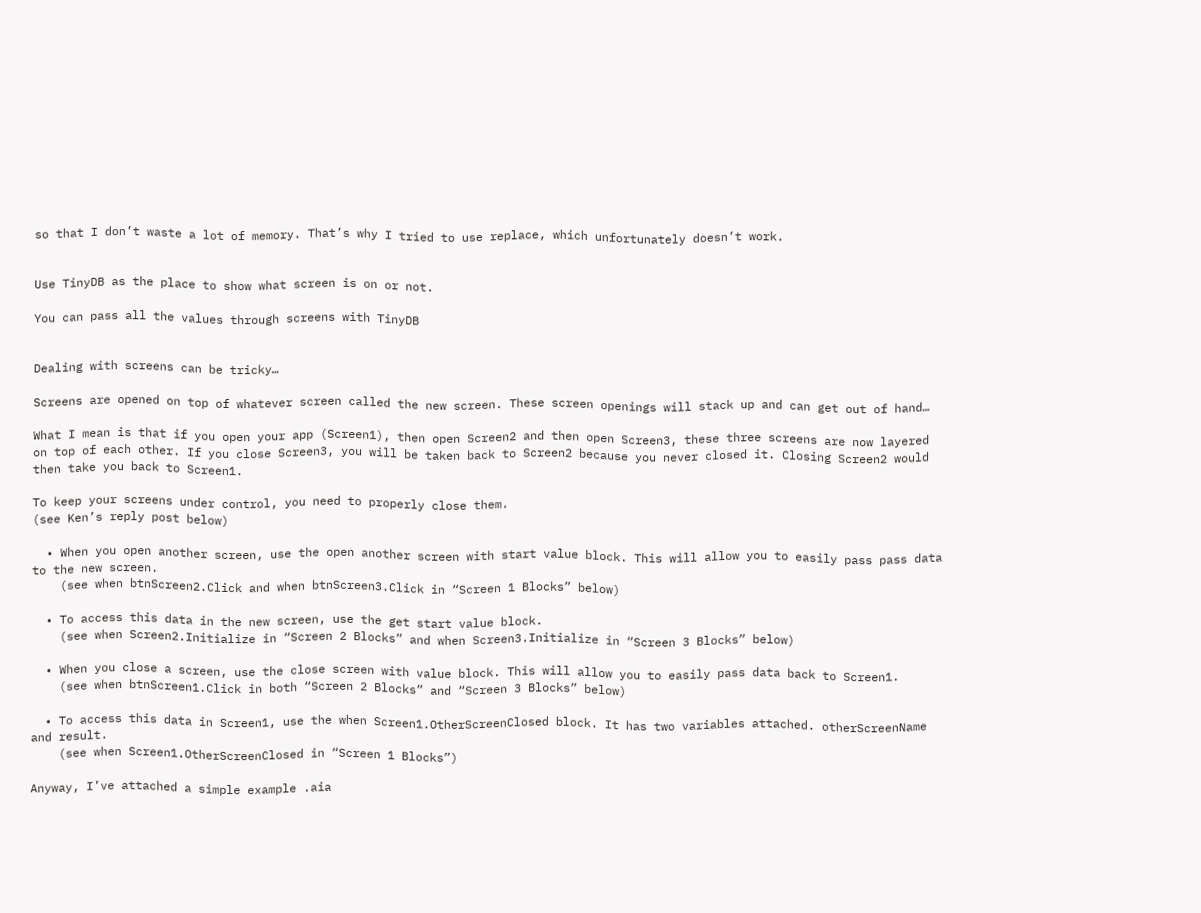so that I don’t waste a lot of memory. That’s why I tried to use replace, which unfortunately doesn’t work.


Use TinyDB as the place to show what screen is on or not.

You can pass all the values through screens with TinyDB


Dealing with screens can be tricky…

Screens are opened on top of whatever screen called the new screen. These screen openings will stack up and can get out of hand…

What I mean is that if you open your app (Screen1), then open Screen2 and then open Screen3, these three screens are now layered on top of each other. If you close Screen3, you will be taken back to Screen2 because you never closed it. Closing Screen2 would then take you back to Screen1.

To keep your screens under control, you need to properly close them.
(see Ken’s reply post below)

  • When you open another screen, use the open another screen with start value block. This will allow you to easily pass pass data to the new screen.
    (see when btnScreen2.Click and when btnScreen3.Click in “Screen 1 Blocks” below)

  • To access this data in the new screen, use the get start value block.
    (see when Screen2.Initialize in “Screen 2 Blocks” and when Screen3.Initialize in “Screen 3 Blocks” below)

  • When you close a screen, use the close screen with value block. This will allow you to easily pass data back to Screen1.
    (see when btnScreen1.Click in both “Screen 2 Blocks” and “Screen 3 Blocks” below)

  • To access this data in Screen1, use the when Screen1.OtherScreenClosed block. It has two variables attached. otherScreenName and result.
    (see when Screen1.OtherScreenClosed in “Screen 1 Blocks”)

Anyway, I’ve attached a simple example .aia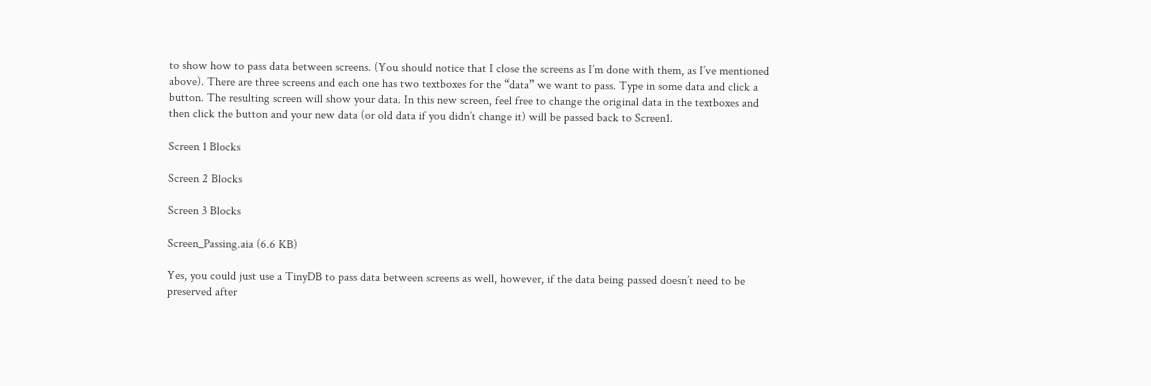to show how to pass data between screens. (You should notice that I close the screens as I’m done with them, as I’ve mentioned above). There are three screens and each one has two textboxes for the “data” we want to pass. Type in some data and click a button. The resulting screen will show your data. In this new screen, feel free to change the original data in the textboxes and then click the button and your new data (or old data if you didn’t change it) will be passed back to Screen1.

Screen 1 Blocks

Screen 2 Blocks

Screen 3 Blocks

Screen_Passing.aia (6.6 KB)

Yes, you could just use a TinyDB to pass data between screens as well, however, if the data being passed doesn’t need to be preserved after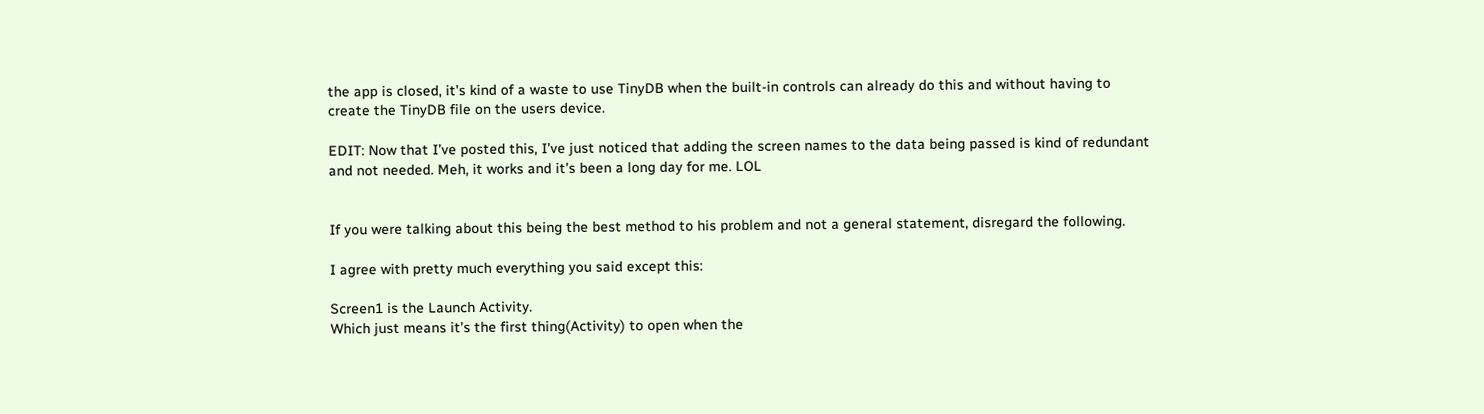the app is closed, it’s kind of a waste to use TinyDB when the built-in controls can already do this and without having to create the TinyDB file on the users device.

EDIT: Now that I’ve posted this, I’ve just noticed that adding the screen names to the data being passed is kind of redundant and not needed. Meh, it works and it’s been a long day for me. LOL


If you were talking about this being the best method to his problem and not a general statement, disregard the following.

I agree with pretty much everything you said except this:

Screen1 is the Launch Activity.
Which just means it’s the first thing(Activity) to open when the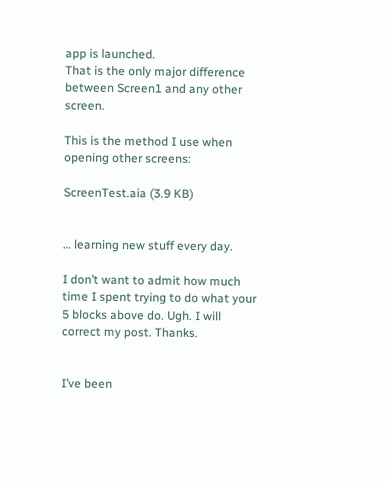app is launched.
That is the only major difference between Screen1 and any other screen.

This is the method I use when opening other screens:

ScreenTest.aia (3.9 KB)


… learning new stuff every day.

I don’t want to admit how much time I spent trying to do what your 5 blocks above do. Ugh. I will correct my post. Thanks.


I’ve been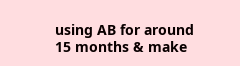using AB for around 15 months & make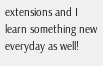extensions and I learn something new everyday as well!